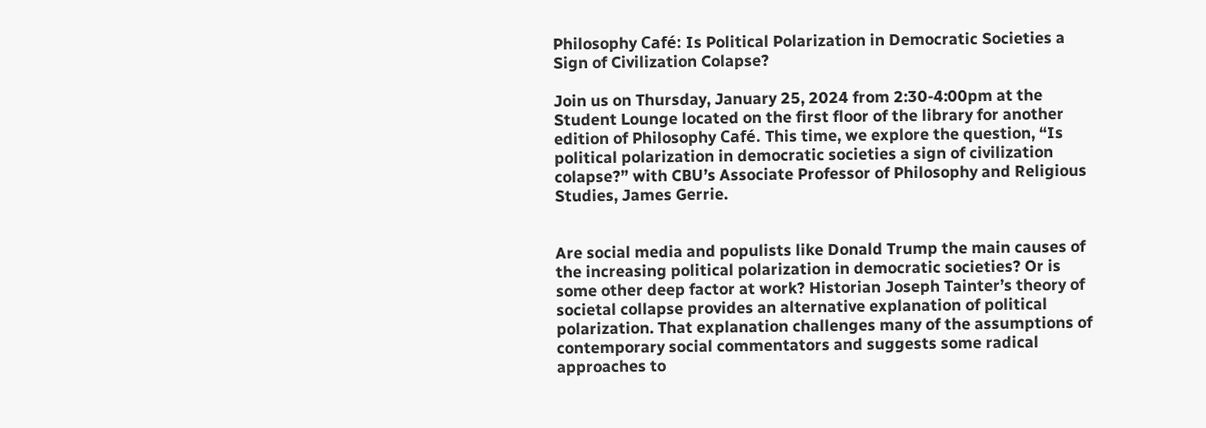Philosophy Café: Is Political Polarization in Democratic Societies a Sign of Civilization Colapse?

Join us on Thursday, January 25, 2024 from 2:30-4:00pm at the Student Lounge located on the first floor of the library for another edition of Philosophy Café. This time, we explore the question, “Is political polarization in democratic societies a sign of civilization colapse?” with CBU’s Associate Professor of Philosophy and Religious Studies, James Gerrie.


Are social media and populists like Donald Trump the main causes of the increasing political polarization in democratic societies? Or is some other deep factor at work? Historian Joseph Tainter’s theory of societal collapse provides an alternative explanation of political polarization. That explanation challenges many of the assumptions of contemporary social commentators and suggests some radical approaches to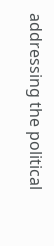addressing the political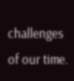challenges of our time.